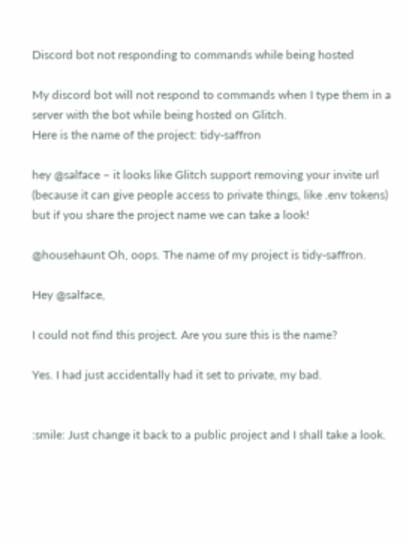Discord bot not responding to commands while being hosted

My discord bot will not respond to commands when I type them in a server with the bot while being hosted on Glitch.
Here is the name of the project: tidy-saffron

hey @salface – it looks like Glitch support removing your invite url (because it can give people access to private things, like .env tokens) but if you share the project name we can take a look!

@househaunt Oh, oops. The name of my project is tidy-saffron.

Hey @salface,

I could not find this project. Are you sure this is the name?

Yes. I had just accidentally had it set to private, my bad.


:smile: Just change it back to a public project and I shall take a look.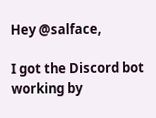Hey @salface,

I got the Discord bot working by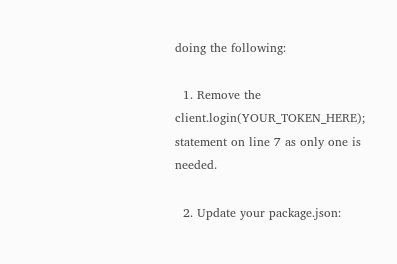doing the following:

  1. Remove the client.login(YOUR_TOKEN_HERE); statement on line 7 as only one is needed.

  2. Update your package.json: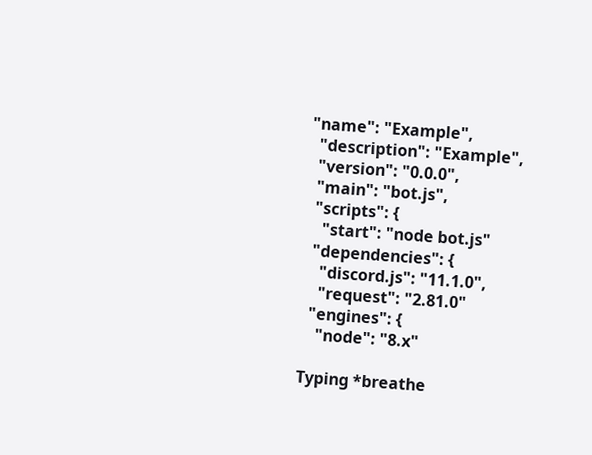"name": "Example",
  "description": "Example",
  "version": "0.0.0",
  "main": "bot.js",
  "scripts": {
    "start": "node bot.js"
  "dependencies": {
    "discord.js": "11.1.0",
    "request": "2.81.0"
  "engines": {
    "node": "8.x"

Typing *breathe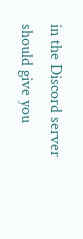in the Discord server should give you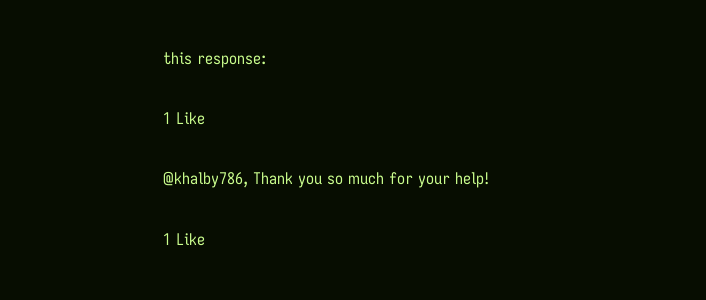this response:

1 Like

@khalby786, Thank you so much for your help!

1 Like